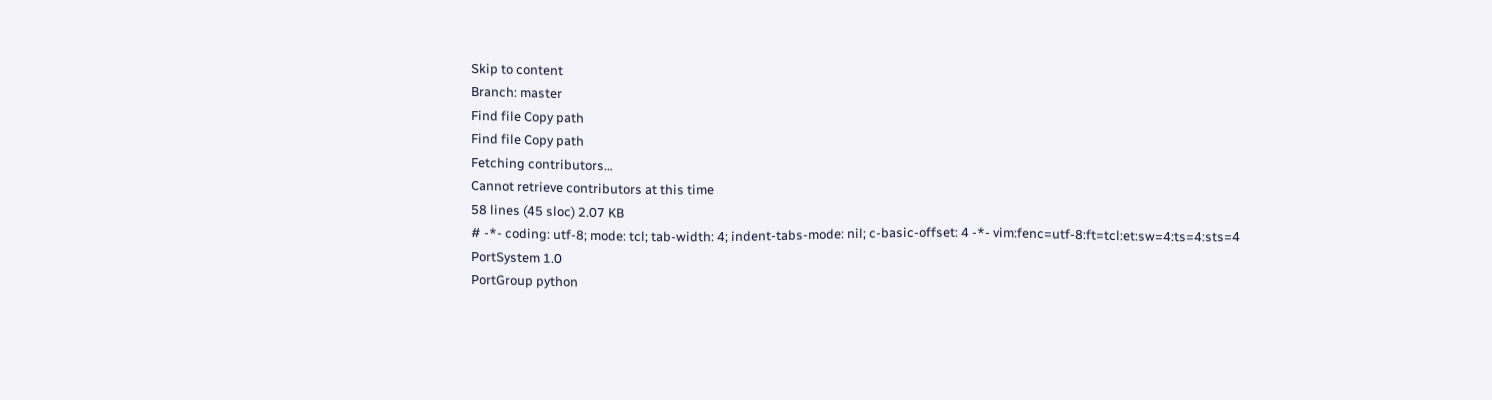Skip to content
Branch: master
Find file Copy path
Find file Copy path
Fetching contributors…
Cannot retrieve contributors at this time
58 lines (45 sloc) 2.07 KB
# -*- coding: utf-8; mode: tcl; tab-width: 4; indent-tabs-mode: nil; c-basic-offset: 4 -*- vim:fenc=utf-8:ft=tcl:et:sw=4:ts=4:sts=4
PortSystem 1.0
PortGroup python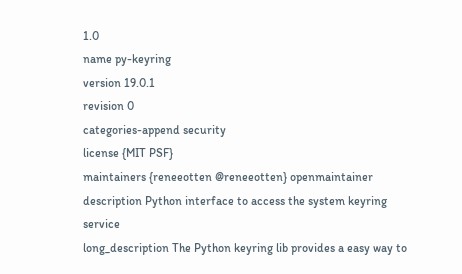1.0
name py-keyring
version 19.0.1
revision 0
categories-append security
license {MIT PSF}
maintainers {reneeotten @reneeotten} openmaintainer
description Python interface to access the system keyring service
long_description The Python keyring lib provides a easy way to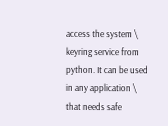access the system \
keyring service from python. It can be used in any application \
that needs safe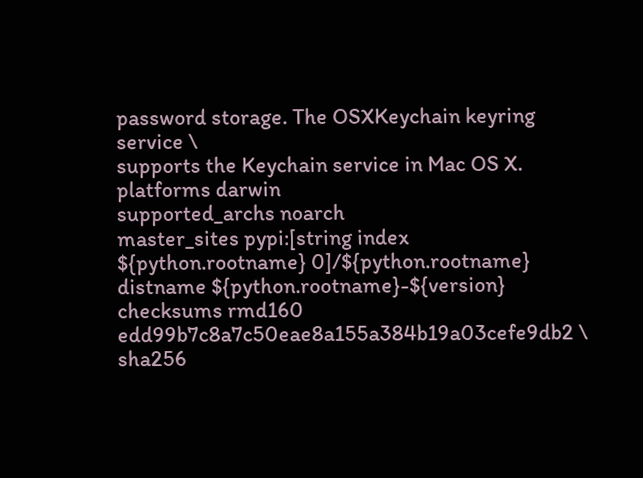password storage. The OSXKeychain keyring service \
supports the Keychain service in Mac OS X.
platforms darwin
supported_archs noarch
master_sites pypi:[string index ${python.rootname} 0]/${python.rootname}
distname ${python.rootname}-${version}
checksums rmd160 edd99b7c8a7c50eae8a155a384b19a03cefe9db2 \
sha256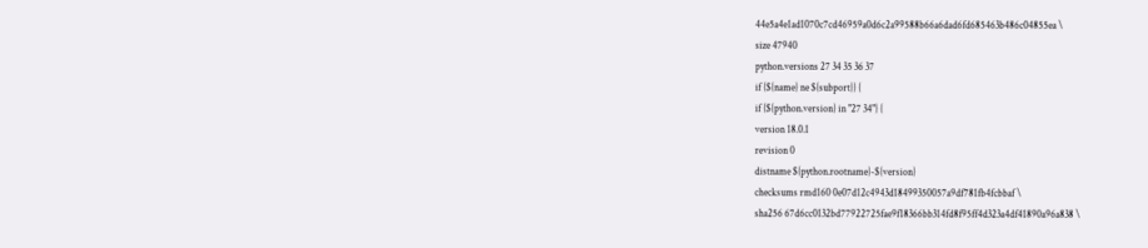44e5a4e1ad1070c7cd46959a0d6c2a99588b66a6dad6fd685463b486c04855ea \
size 47940
python.versions 27 34 35 36 37
if {${name} ne ${subport}} {
if {${python.version} in "27 34"} {
version 18.0.1
revision 0
distname ${python.rootname}-${version}
checksums rmd160 0e07d12c4943d18499350057a9df781fb4fcbbaf \
sha256 67d6cc0132bd77922725fae9f18366bb314fd8f95ff4d323a4df41890a96a838 \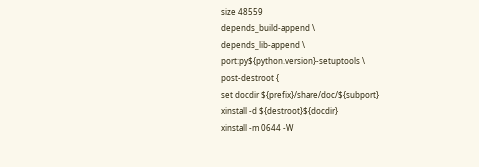size 48559
depends_build-append \
depends_lib-append \
port:py${python.version}-setuptools \
post-destroot {
set docdir ${prefix}/share/doc/${subport}
xinstall -d ${destroot}${docdir}
xinstall -m 0644 -W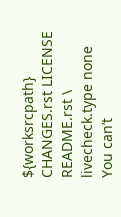${worksrcpath} CHANGES.rst LICENSE README.rst \
livecheck.type none
You can’t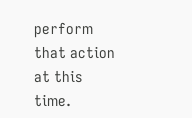perform that action at this time.